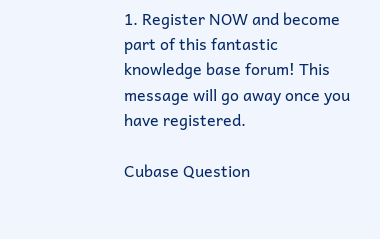1. Register NOW and become part of this fantastic knowledge base forum! This message will go away once you have registered.

Cubase Question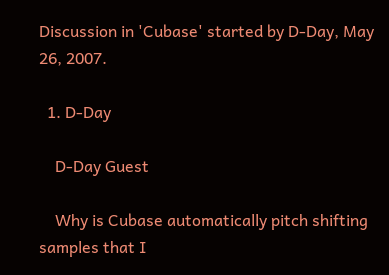Discussion in 'Cubase' started by D-Day, May 26, 2007.

  1. D-Day

    D-Day Guest

    Why is Cubase automatically pitch shifting samples that I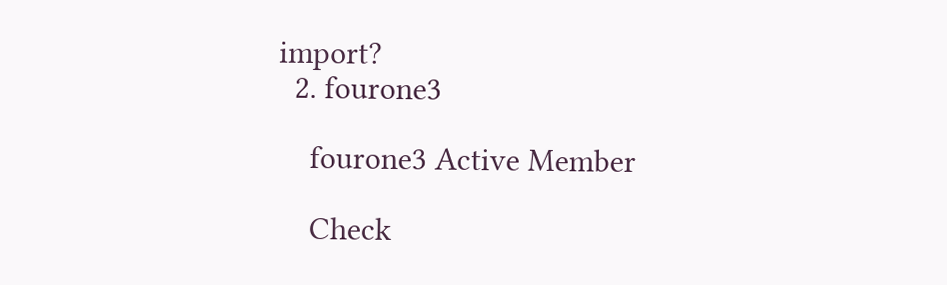import?
  2. fourone3

    fourone3 Active Member

    Check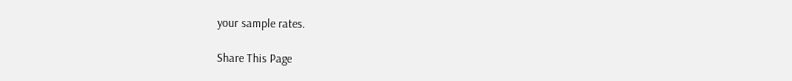your sample rates.

Share This Page